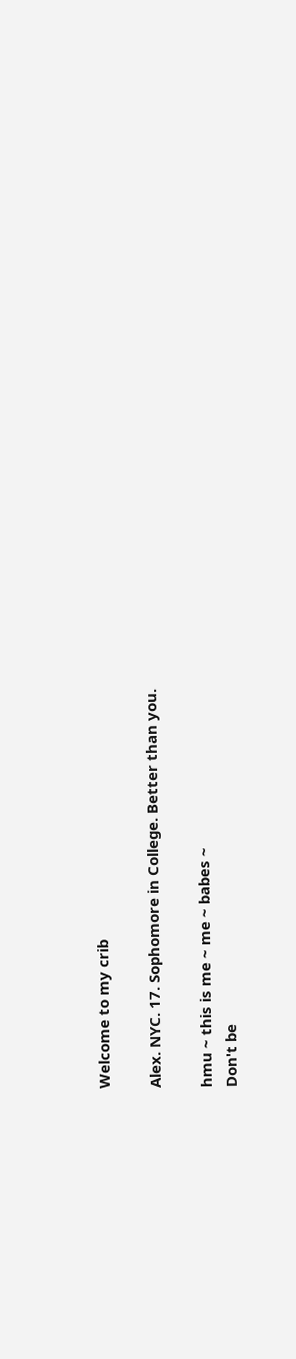Welcome to my crib

Alex. NYC. 17. Sophomore in College. Better than you.

hmu ~ this is me ~ me ~ babes ~
Don't be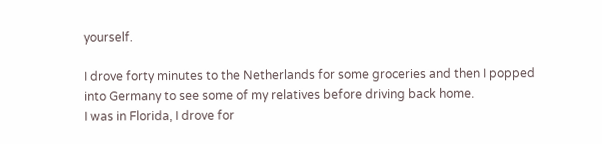yourself.

I drove forty minutes to the Netherlands for some groceries and then I popped into Germany to see some of my relatives before driving back home.
I was in Florida, I drove for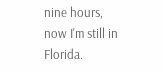nine hours, now I'm still in Florida.